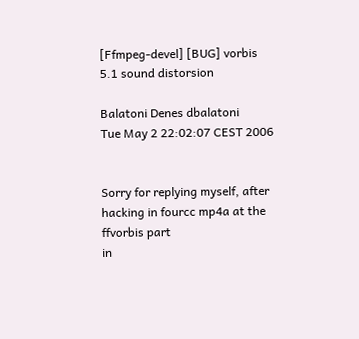[Ffmpeg-devel] [BUG] vorbis 5.1 sound distorsion

Balatoni Denes dbalatoni
Tue May 2 22:02:07 CEST 2006


Sorry for replying myself, after hacking in fourcc mp4a at the ffvorbis part
in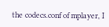the codecs.conf of mplayer, I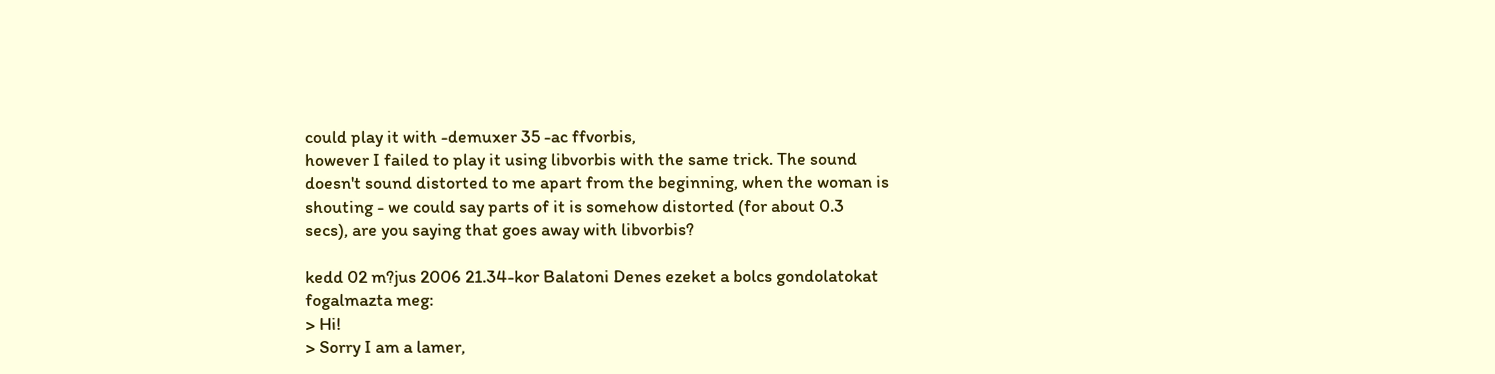could play it with -demuxer 35 -ac ffvorbis,
however I failed to play it using libvorbis with the same trick. The sound
doesn't sound distorted to me apart from the beginning, when the woman is
shouting - we could say parts of it is somehow distorted (for about 0.3
secs), are you saying that goes away with libvorbis?

kedd 02 m?jus 2006 21.34-kor Balatoni Denes ezeket a bolcs gondolatokat
fogalmazta meg:
> Hi!
> Sorry I am a lamer,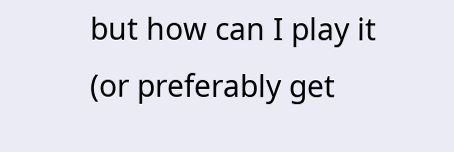but how can I play it (or preferably get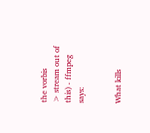the vorbis
> stream out of this) - ffmpeg says:


What kills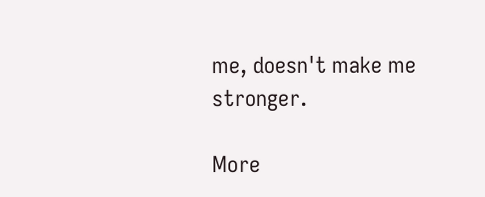me, doesn't make me stronger.

More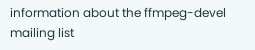information about the ffmpeg-devel mailing list